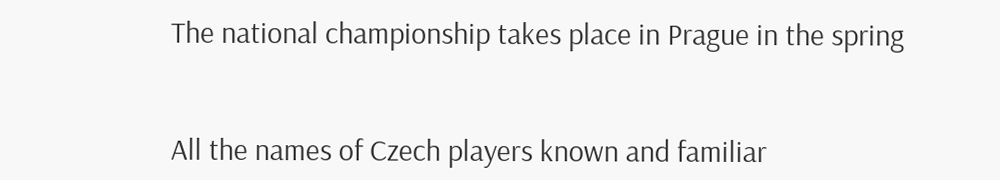The national championship takes place in Prague in the spring


All the names of Czech players known and familiar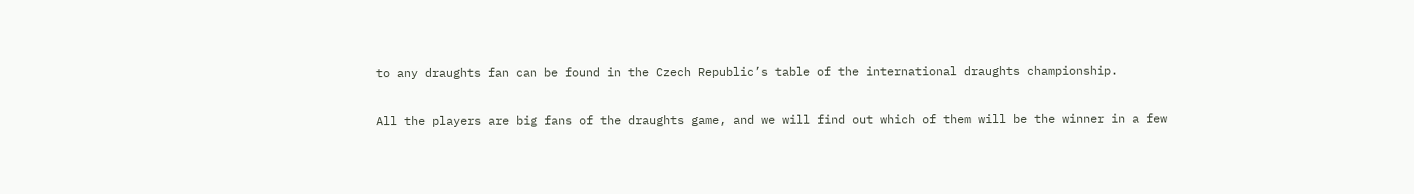to any draughts fan can be found in the Czech Republic’s table of the international draughts championship.

All the players are big fans of the draughts game, and we will find out which of them will be the winner in a few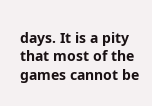days. It is a pity that most of the games cannot be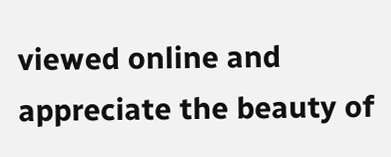viewed online and appreciate the beauty of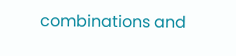combinations and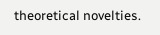theoretical novelties.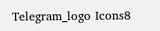Telegram_logo Icons8